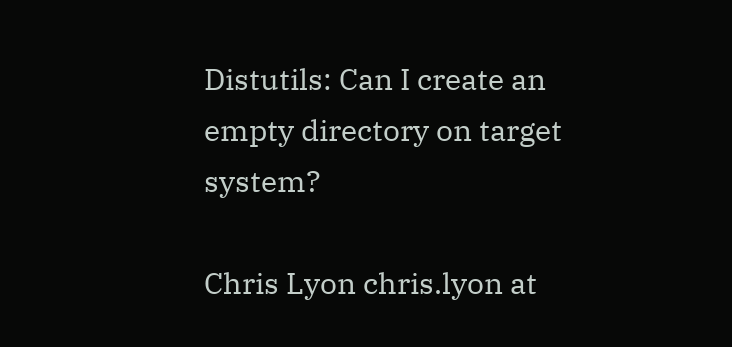Distutils: Can I create an empty directory on target system?

Chris Lyon chris.lyon at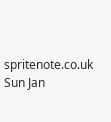spritenote.co.uk
Sun Jan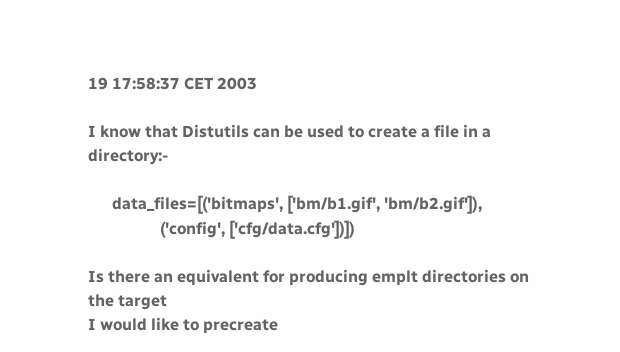19 17:58:37 CET 2003

I know that Distutils can be used to create a file in a directory:-

      data_files=[('bitmaps', ['bm/b1.gif', 'bm/b2.gif']),
                  ('config', ['cfg/data.cfg'])])

Is there an equivalent for producing emplt directories on the target
I would like to precreate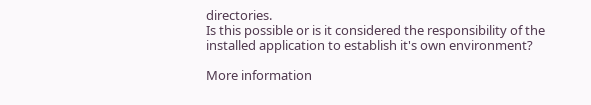directories.
Is this possible or is it considered the responsibility of the
installed application to establish it's own environment?

More information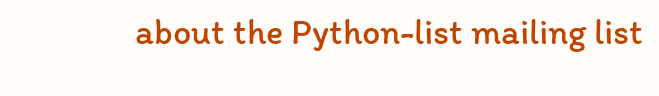about the Python-list mailing list